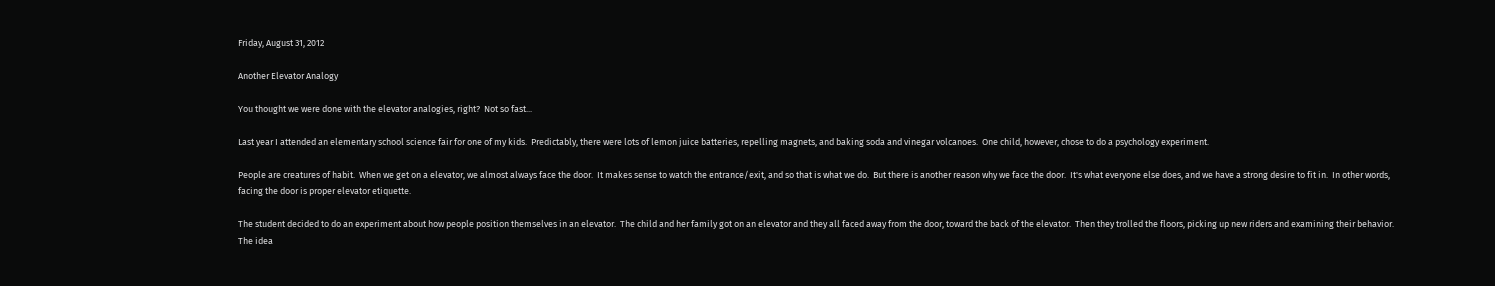Friday, August 31, 2012

Another Elevator Analogy

You thought we were done with the elevator analogies, right?  Not so fast...

Last year I attended an elementary school science fair for one of my kids.  Predictably, there were lots of lemon juice batteries, repelling magnets, and baking soda and vinegar volcanoes.  One child, however, chose to do a psychology experiment.

People are creatures of habit.  When we get on a elevator, we almost always face the door.  It makes sense to watch the entrance/exit, and so that is what we do.  But there is another reason why we face the door.  It's what everyone else does, and we have a strong desire to fit in.  In other words, facing the door is proper elevator etiquette.

The student decided to do an experiment about how people position themselves in an elevator.  The child and her family got on an elevator and they all faced away from the door, toward the back of the elevator.  Then they trolled the floors, picking up new riders and examining their behavior.  The idea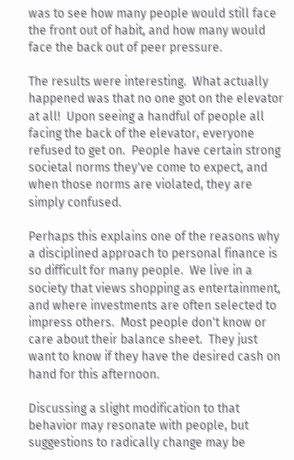was to see how many people would still face the front out of habit, and how many would face the back out of peer pressure.

The results were interesting.  What actually happened was that no one got on the elevator at all!  Upon seeing a handful of people all facing the back of the elevator, everyone refused to get on.  People have certain strong societal norms they've come to expect, and when those norms are violated, they are simply confused.

Perhaps this explains one of the reasons why a disciplined approach to personal finance is so difficult for many people.  We live in a society that views shopping as entertainment, and where investments are often selected to impress others.  Most people don't know or care about their balance sheet.  They just want to know if they have the desired cash on hand for this afternoon.

Discussing a slight modification to that behavior may resonate with people, but suggestions to radically change may be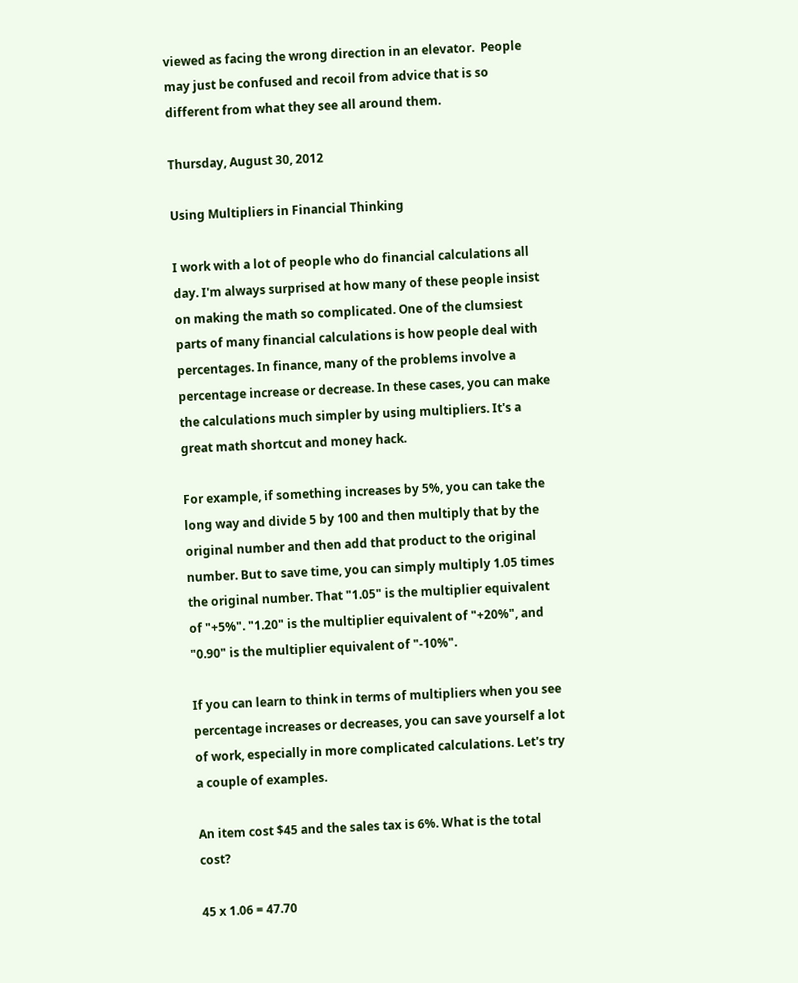viewed as facing the wrong direction in an elevator.  People may just be confused and recoil from advice that is so different from what they see all around them.

Thursday, August 30, 2012

Using Multipliers in Financial Thinking

I work with a lot of people who do financial calculations all day. I'm always surprised at how many of these people insist on making the math so complicated. One of the clumsiest parts of many financial calculations is how people deal with percentages. In finance, many of the problems involve a percentage increase or decrease. In these cases, you can make the calculations much simpler by using multipliers. It's a great math shortcut and money hack.

For example, if something increases by 5%, you can take the long way and divide 5 by 100 and then multiply that by the original number and then add that product to the original number. But to save time, you can simply multiply 1.05 times the original number. That "1.05" is the multiplier equivalent of "+5%". "1.20" is the multiplier equivalent of "+20%", and "0.90" is the multiplier equivalent of "-10%".

If you can learn to think in terms of multipliers when you see percentage increases or decreases, you can save yourself a lot of work, especially in more complicated calculations. Let's try a couple of examples.

An item cost $45 and the sales tax is 6%. What is the total cost?

45 x 1.06 = 47.70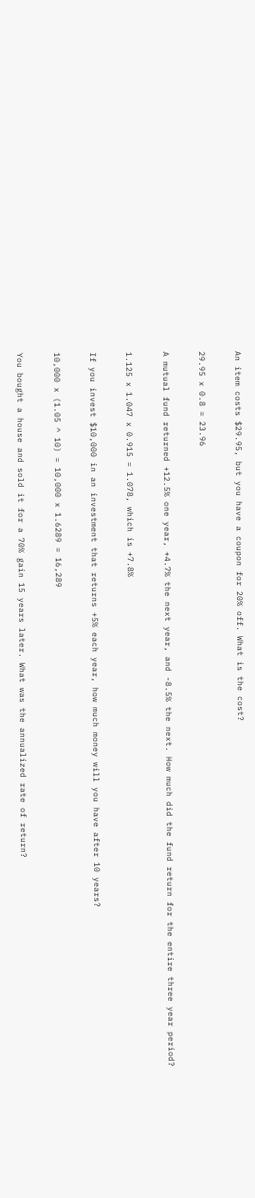An item costs $29.95, but you have a coupon for 20% off. What is the cost?

29.95 x 0.8 = 23.96

A mutual fund returned +12.5% one year, +4.7% the next year, and -8.5% the next. How much did the fund return for the entire three year period?

1.125 x 1.047 x 0.915 = 1.078, which is +7.8%

If you invest $10,000 in an investment that returns +5% each year, how much money will you have after 10 years?

10,000 x (1.05 ^ 10) = 10,000 x 1.6289 = 16,289

You bought a house and sold it for a 70% gain 15 years later. What was the annualized rate of return?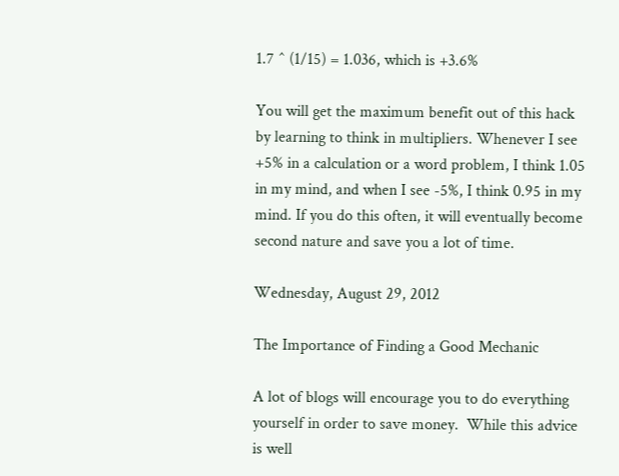1.7 ^ (1/15) = 1.036, which is +3.6%

You will get the maximum benefit out of this hack by learning to think in multipliers. Whenever I see +5% in a calculation or a word problem, I think 1.05 in my mind, and when I see -5%, I think 0.95 in my mind. If you do this often, it will eventually become second nature and save you a lot of time.

Wednesday, August 29, 2012

The Importance of Finding a Good Mechanic

A lot of blogs will encourage you to do everything yourself in order to save money.  While this advice is well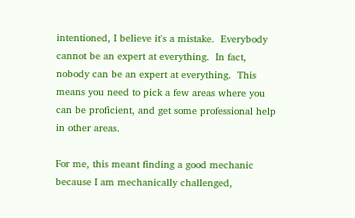intentioned, I believe it's a mistake.  Everybody cannot be an expert at everything.  In fact, nobody can be an expert at everything.  This means you need to pick a few areas where you can be proficient, and get some professional help in other areas.

For me, this meant finding a good mechanic because I am mechanically challenged,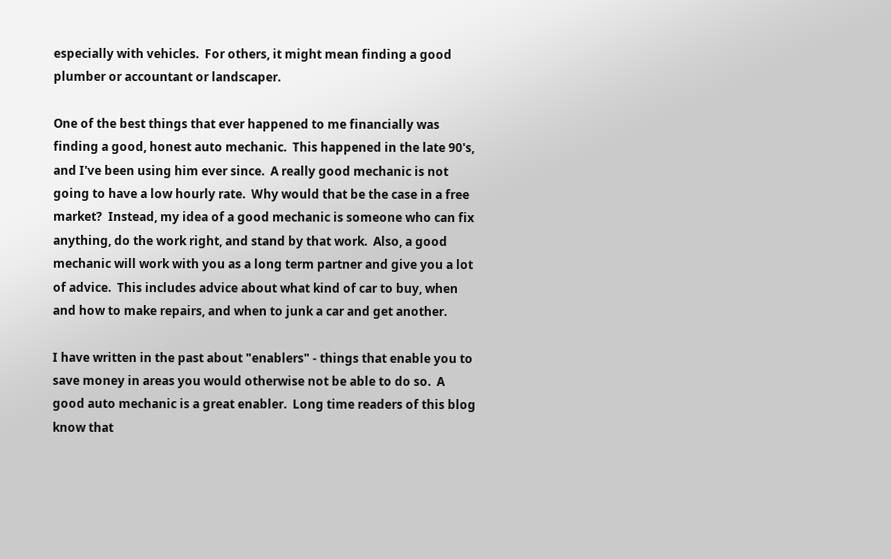especially with vehicles.  For others, it might mean finding a good plumber or accountant or landscaper.

One of the best things that ever happened to me financially was finding a good, honest auto mechanic.  This happened in the late 90's, and I've been using him ever since.  A really good mechanic is not going to have a low hourly rate.  Why would that be the case in a free market?  Instead, my idea of a good mechanic is someone who can fix anything, do the work right, and stand by that work.  Also, a good mechanic will work with you as a long term partner and give you a lot of advice.  This includes advice about what kind of car to buy, when and how to make repairs, and when to junk a car and get another.

I have written in the past about "enablers" - things that enable you to save money in areas you would otherwise not be able to do so.  A good auto mechanic is a great enabler.  Long time readers of this blog know that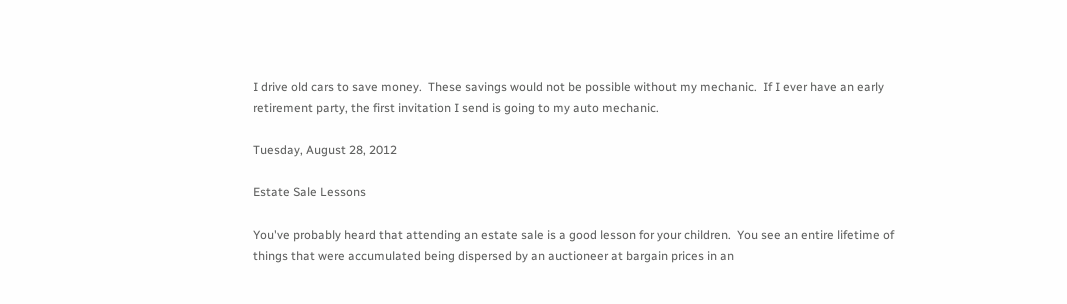I drive old cars to save money.  These savings would not be possible without my mechanic.  If I ever have an early retirement party, the first invitation I send is going to my auto mechanic.

Tuesday, August 28, 2012

Estate Sale Lessons

You've probably heard that attending an estate sale is a good lesson for your children.  You see an entire lifetime of things that were accumulated being dispersed by an auctioneer at bargain prices in an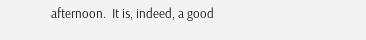afternoon.  It is, indeed, a good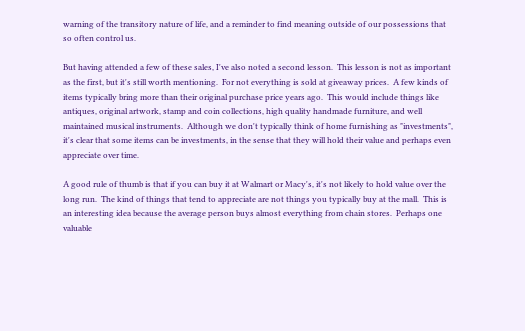warning of the transitory nature of life, and a reminder to find meaning outside of our possessions that so often control us.

But having attended a few of these sales, I've also noted a second lesson.  This lesson is not as important as the first, but it's still worth mentioning.  For not everything is sold at giveaway prices.  A few kinds of items typically bring more than their original purchase price years ago.  This would include things like antiques, original artwork, stamp and coin collections, high quality handmade furniture, and well maintained musical instruments.  Although we don't typically think of home furnishing as "investments", it's clear that some items can be investments, in the sense that they will hold their value and perhaps even appreciate over time.

A good rule of thumb is that if you can buy it at Walmart or Macy's, it's not likely to hold value over the long run.  The kind of things that tend to appreciate are not things you typically buy at the mall.  This is an interesting idea because the average person buys almost everything from chain stores.  Perhaps one valuable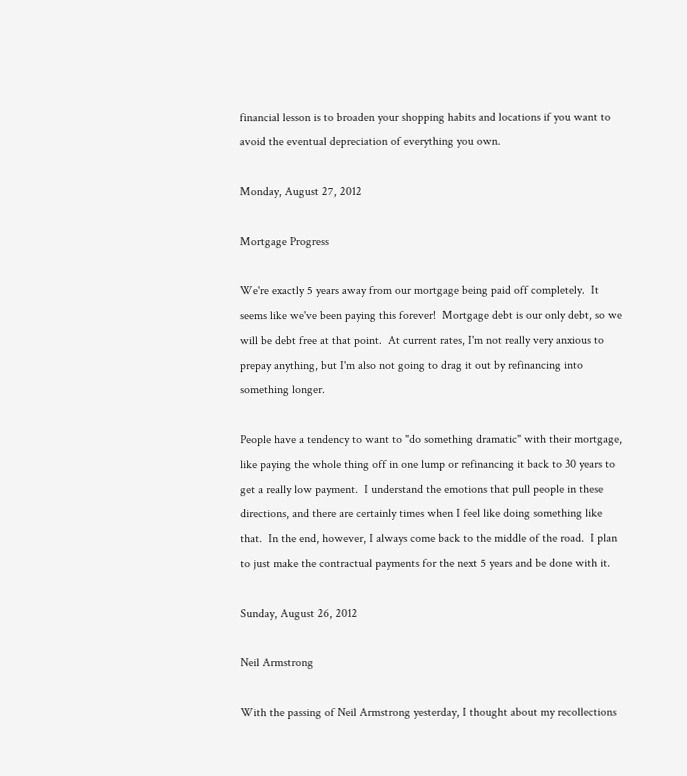financial lesson is to broaden your shopping habits and locations if you want to avoid the eventual depreciation of everything you own.

Monday, August 27, 2012

Mortgage Progress

We're exactly 5 years away from our mortgage being paid off completely.  It seems like we've been paying this forever!  Mortgage debt is our only debt, so we will be debt free at that point.  At current rates, I'm not really very anxious to prepay anything, but I'm also not going to drag it out by refinancing into something longer.

People have a tendency to want to "do something dramatic" with their mortgage, like paying the whole thing off in one lump or refinancing it back to 30 years to get a really low payment.  I understand the emotions that pull people in these directions, and there are certainly times when I feel like doing something like that.  In the end, however, I always come back to the middle of the road.  I plan to just make the contractual payments for the next 5 years and be done with it.

Sunday, August 26, 2012

Neil Armstrong

With the passing of Neil Armstrong yesterday, I thought about my recollections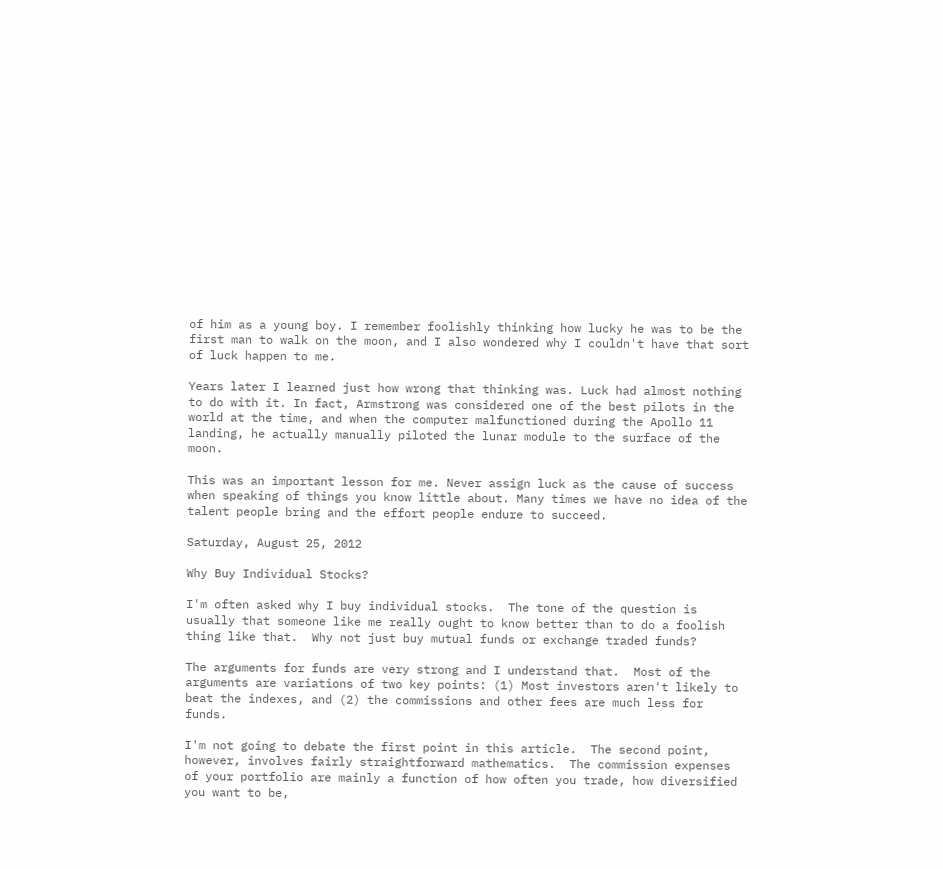of him as a young boy. I remember foolishly thinking how lucky he was to be the first man to walk on the moon, and I also wondered why I couldn't have that sort of luck happen to me.

Years later I learned just how wrong that thinking was. Luck had almost nothing to do with it. In fact, Armstrong was considered one of the best pilots in the world at the time, and when the computer malfunctioned during the Apollo 11 landing, he actually manually piloted the lunar module to the surface of the moon.

This was an important lesson for me. Never assign luck as the cause of success when speaking of things you know little about. Many times we have no idea of the talent people bring and the effort people endure to succeed.

Saturday, August 25, 2012

Why Buy Individual Stocks?

I'm often asked why I buy individual stocks.  The tone of the question is usually that someone like me really ought to know better than to do a foolish thing like that.  Why not just buy mutual funds or exchange traded funds?

The arguments for funds are very strong and I understand that.  Most of the arguments are variations of two key points: (1) Most investors aren't likely to beat the indexes, and (2) the commissions and other fees are much less for funds.

I'm not going to debate the first point in this article.  The second point, however, involves fairly straightforward mathematics.  The commission expenses of your portfolio are mainly a function of how often you trade, how diversified you want to be,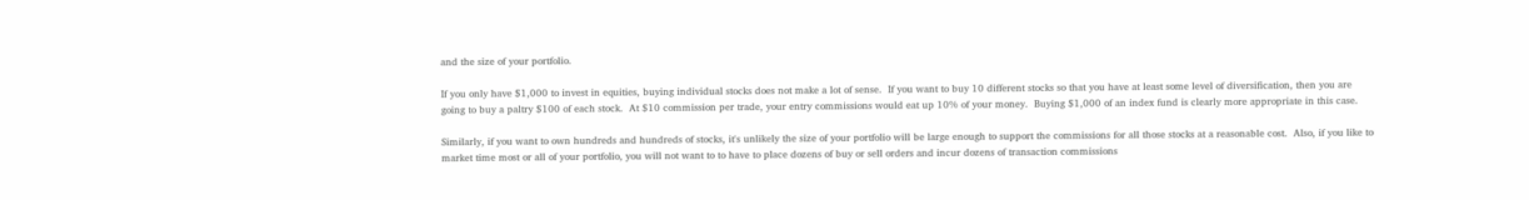and the size of your portfolio.

If you only have $1,000 to invest in equities, buying individual stocks does not make a lot of sense.  If you want to buy 10 different stocks so that you have at least some level of diversification, then you are going to buy a paltry $100 of each stock.  At $10 commission per trade, your entry commissions would eat up 10% of your money.  Buying $1,000 of an index fund is clearly more appropriate in this case.

Similarly, if you want to own hundreds and hundreds of stocks, it's unlikely the size of your portfolio will be large enough to support the commissions for all those stocks at a reasonable cost.  Also, if you like to market time most or all of your portfolio, you will not want to to have to place dozens of buy or sell orders and incur dozens of transaction commissions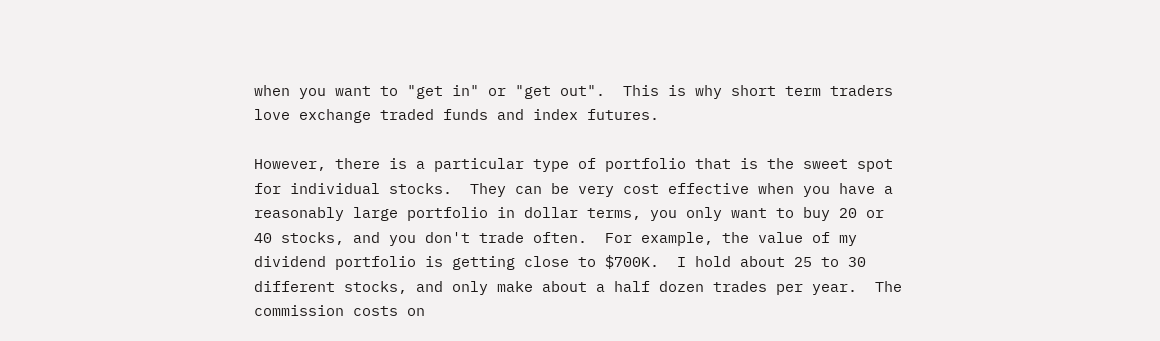when you want to "get in" or "get out".  This is why short term traders love exchange traded funds and index futures.

However, there is a particular type of portfolio that is the sweet spot for individual stocks.  They can be very cost effective when you have a reasonably large portfolio in dollar terms, you only want to buy 20 or 40 stocks, and you don't trade often.  For example, the value of my dividend portfolio is getting close to $700K.  I hold about 25 to 30 different stocks, and only make about a half dozen trades per year.  The commission costs on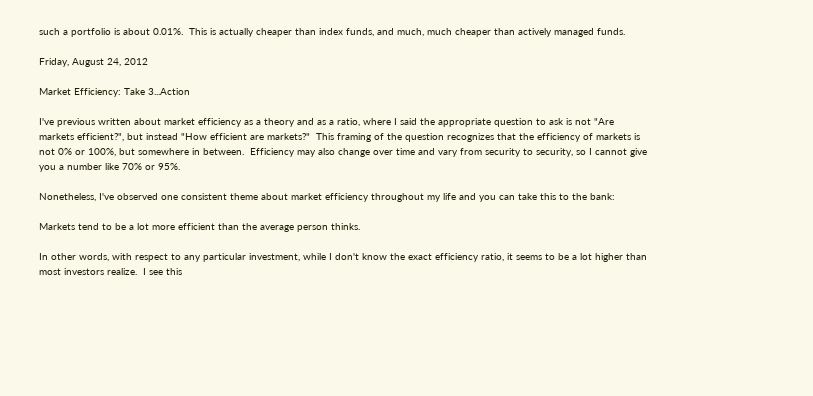such a portfolio is about 0.01%.  This is actually cheaper than index funds, and much, much cheaper than actively managed funds.

Friday, August 24, 2012

Market Efficiency: Take 3...Action

I've previous written about market efficiency as a theory and as a ratio, where I said the appropriate question to ask is not "Are markets efficient?", but instead "How efficient are markets?"  This framing of the question recognizes that the efficiency of markets is not 0% or 100%, but somewhere in between.  Efficiency may also change over time and vary from security to security, so I cannot give you a number like 70% or 95%.

Nonetheless, I've observed one consistent theme about market efficiency throughout my life and you can take this to the bank:

Markets tend to be a lot more efficient than the average person thinks.

In other words, with respect to any particular investment, while I don't know the exact efficiency ratio, it seems to be a lot higher than most investors realize.  I see this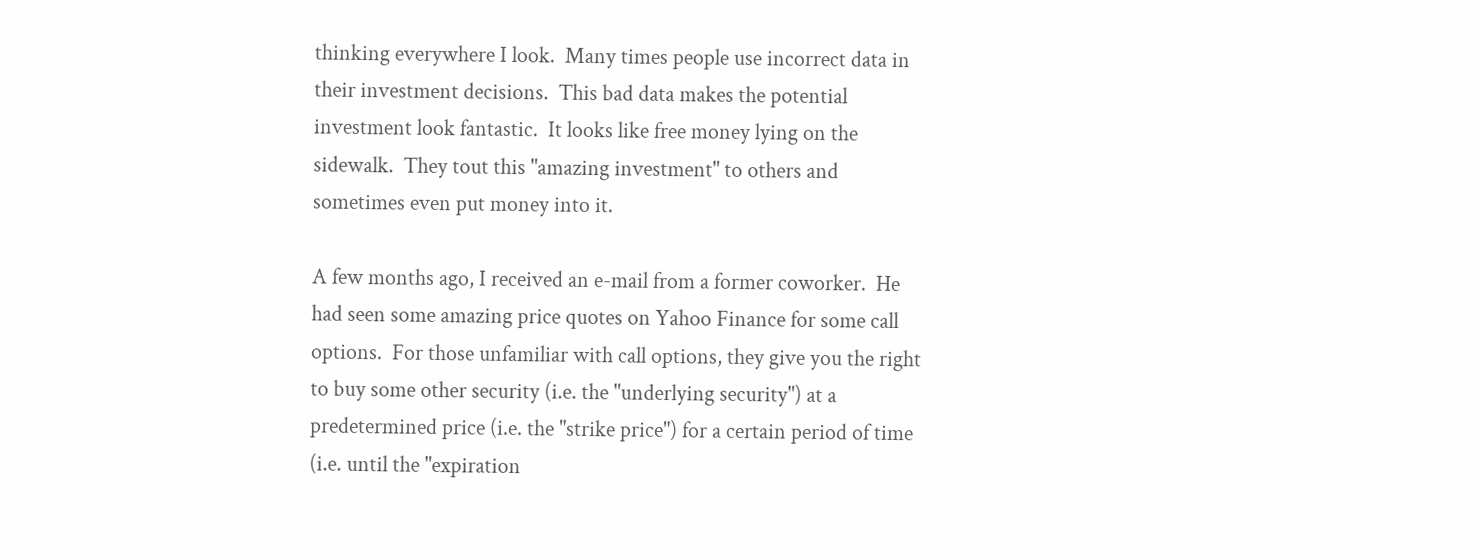thinking everywhere I look.  Many times people use incorrect data in their investment decisions.  This bad data makes the potential investment look fantastic.  It looks like free money lying on the sidewalk.  They tout this "amazing investment" to others and sometimes even put money into it.

A few months ago, I received an e-mail from a former coworker.  He had seen some amazing price quotes on Yahoo Finance for some call options.  For those unfamiliar with call options, they give you the right to buy some other security (i.e. the "underlying security") at a predetermined price (i.e. the "strike price") for a certain period of time (i.e. until the "expiration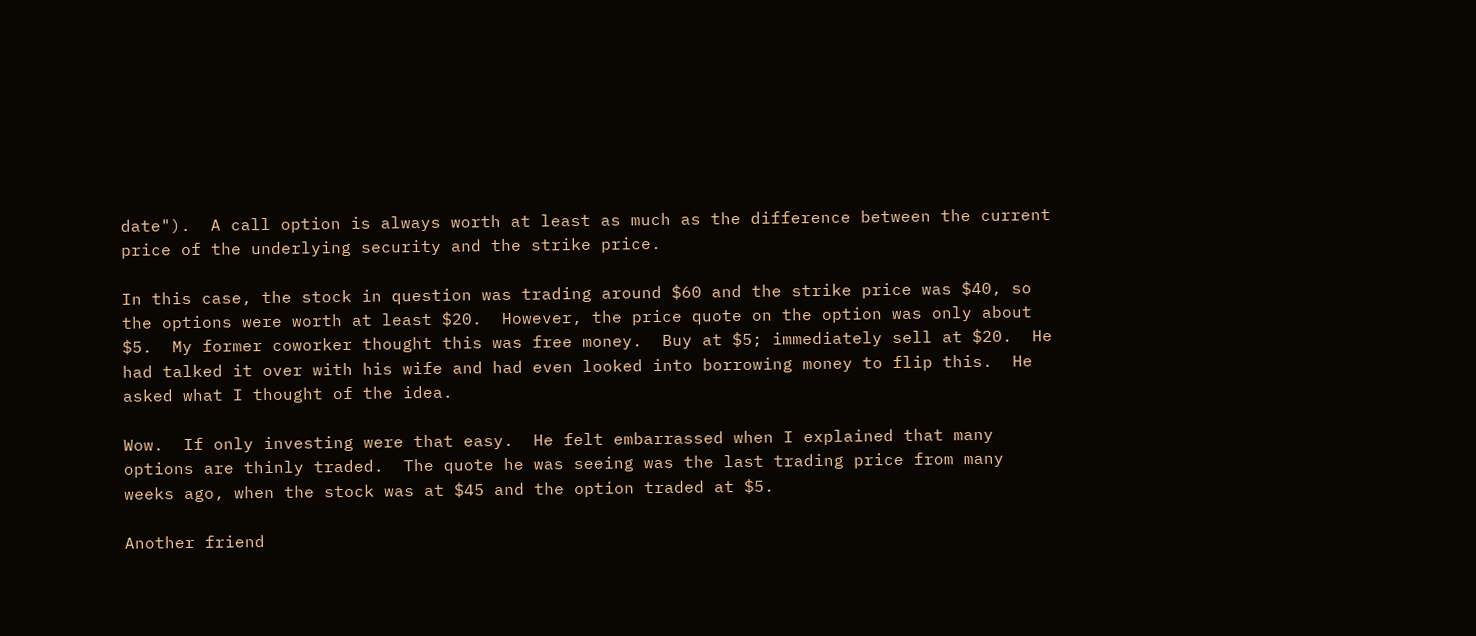date").  A call option is always worth at least as much as the difference between the current price of the underlying security and the strike price.

In this case, the stock in question was trading around $60 and the strike price was $40, so the options were worth at least $20.  However, the price quote on the option was only about $5.  My former coworker thought this was free money.  Buy at $5; immediately sell at $20.  He had talked it over with his wife and had even looked into borrowing money to flip this.  He asked what I thought of the idea.

Wow.  If only investing were that easy.  He felt embarrassed when I explained that many options are thinly traded.  The quote he was seeing was the last trading price from many weeks ago, when the stock was at $45 and the option traded at $5.

Another friend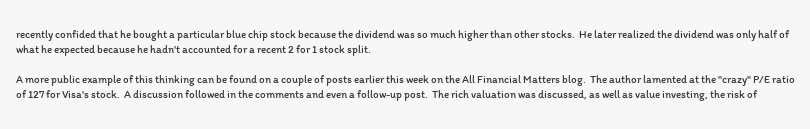recently confided that he bought a particular blue chip stock because the dividend was so much higher than other stocks.  He later realized the dividend was only half of what he expected because he hadn't accounted for a recent 2 for 1 stock split.

A more public example of this thinking can be found on a couple of posts earlier this week on the All Financial Matters blog.  The author lamented at the "crazy" P/E ratio of 127 for Visa's stock.  A discussion followed in the comments and even a follow-up post.  The rich valuation was discussed, as well as value investing, the risk of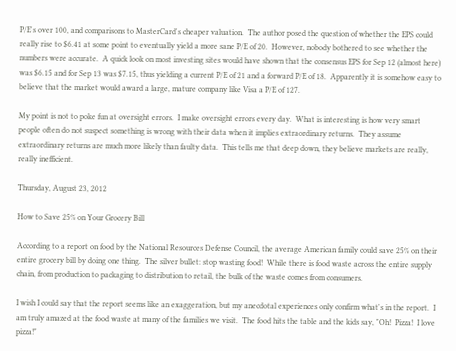P/E's over 100, and comparisons to MasterCard's cheaper valuation.  The author posed the question of whether the EPS could really rise to $6.41 at some point to eventually yield a more sane P/E of 20.  However, nobody bothered to see whether the numbers were accurate.  A quick look on most investing sites would have shown that the consensus EPS for Sep 12 (almost here) was $6.15 and for Sep 13 was $7.15, thus yielding a current P/E of 21 and a forward P/E of 18.  Apparently it is somehow easy to believe that the market would award a large, mature company like Visa a P/E of 127.

My point is not to poke fun at oversight errors.  I make oversight errors every day.  What is interesting is how very smart people often do not suspect something is wrong with their data when it implies extraordinary returns.  They assume extraordinary returns are much more likely than faulty data.  This tells me that deep down, they believe markets are really, really inefficient.

Thursday, August 23, 2012

How to Save 25% on Your Grocery Bill

According to a report on food by the National Resources Defense Council, the average American family could save 25% on their entire grocery bill by doing one thing.  The silver bullet: stop wasting food!  While there is food waste across the entire supply chain, from production to packaging to distribution to retail, the bulk of the waste comes from consumers.

I wish I could say that the report seems like an exaggeration, but my anecdotal experiences only confirm what's in the report.  I am truly amazed at the food waste at many of the families we visit.  The food hits the table and the kids say, "Oh!  Pizza!  I love pizza!"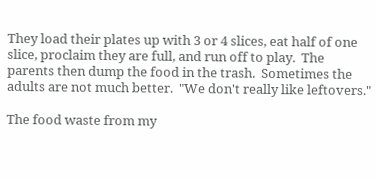They load their plates up with 3 or 4 slices, eat half of one slice, proclaim they are full, and run off to play.  The parents then dump the food in the trash.  Sometimes the adults are not much better.  "We don't really like leftovers."

The food waste from my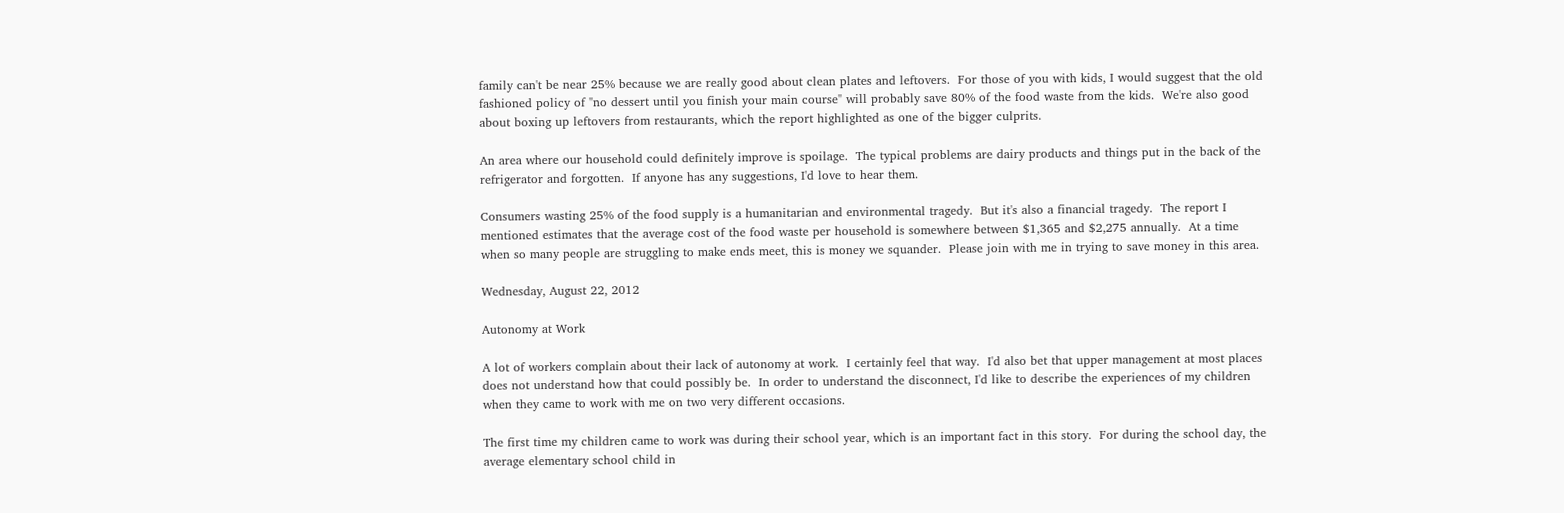family can't be near 25% because we are really good about clean plates and leftovers.  For those of you with kids, I would suggest that the old fashioned policy of "no dessert until you finish your main course" will probably save 80% of the food waste from the kids.  We're also good about boxing up leftovers from restaurants, which the report highlighted as one of the bigger culprits.

An area where our household could definitely improve is spoilage.  The typical problems are dairy products and things put in the back of the refrigerator and forgotten.  If anyone has any suggestions, I'd love to hear them.

Consumers wasting 25% of the food supply is a humanitarian and environmental tragedy.  But it's also a financial tragedy.  The report I mentioned estimates that the average cost of the food waste per household is somewhere between $1,365 and $2,275 annually.  At a time when so many people are struggling to make ends meet, this is money we squander.  Please join with me in trying to save money in this area.

Wednesday, August 22, 2012

Autonomy at Work

A lot of workers complain about their lack of autonomy at work.  I certainly feel that way.  I'd also bet that upper management at most places does not understand how that could possibly be.  In order to understand the disconnect, I'd like to describe the experiences of my children when they came to work with me on two very different occasions.

The first time my children came to work was during their school year, which is an important fact in this story.  For during the school day, the average elementary school child in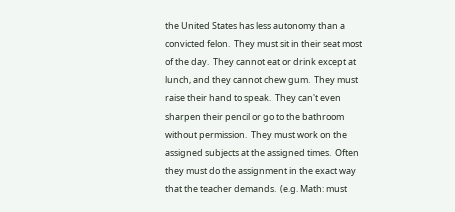the United States has less autonomy than a convicted felon.  They must sit in their seat most of the day.  They cannot eat or drink except at lunch, and they cannot chew gum.  They must raise their hand to speak.  They can't even sharpen their pencil or go to the bathroom without permission.  They must work on the assigned subjects at the assigned times.  Often they must do the assignment in the exact way that the teacher demands.  (e.g. Math: must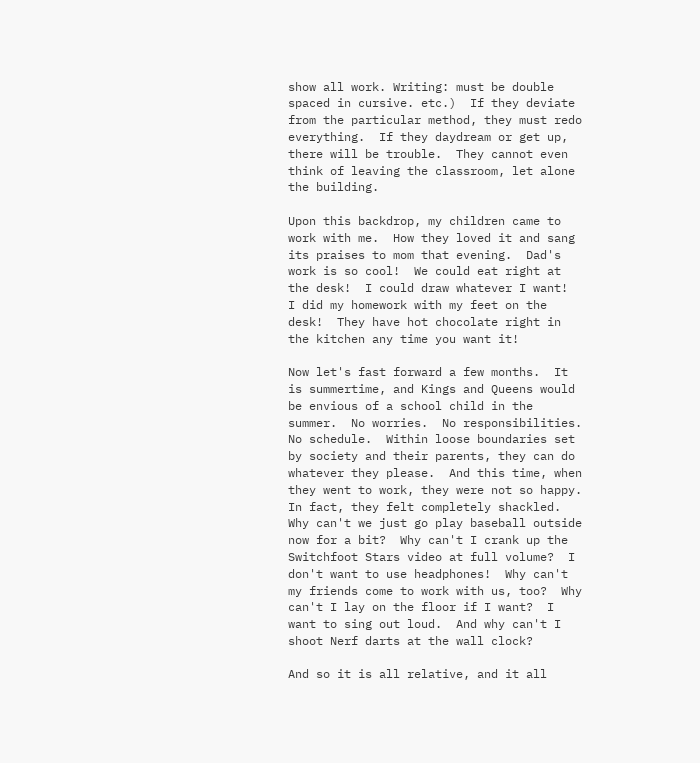show all work. Writing: must be double spaced in cursive. etc.)  If they deviate from the particular method, they must redo everything.  If they daydream or get up, there will be trouble.  They cannot even think of leaving the classroom, let alone the building.

Upon this backdrop, my children came to work with me.  How they loved it and sang its praises to mom that evening.  Dad's work is so cool!  We could eat right at the desk!  I could draw whatever I want!  I did my homework with my feet on the desk!  They have hot chocolate right in the kitchen any time you want it!

Now let's fast forward a few months.  It is summertime, and Kings and Queens would be envious of a school child in the summer.  No worries.  No responsibilities.  No schedule.  Within loose boundaries set by society and their parents, they can do whatever they please.  And this time, when they went to work, they were not so happy.  In fact, they felt completely shackled.  Why can't we just go play baseball outside now for a bit?  Why can't I crank up the Switchfoot Stars video at full volume?  I don't want to use headphones!  Why can't my friends come to work with us, too?  Why can't I lay on the floor if I want?  I want to sing out loud.  And why can't I shoot Nerf darts at the wall clock?

And so it is all relative, and it all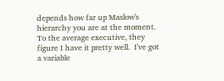depends how far up Maslow's hierarchy you are at the moment.  To the average executive, they figure I have it pretty well.  I've got a variable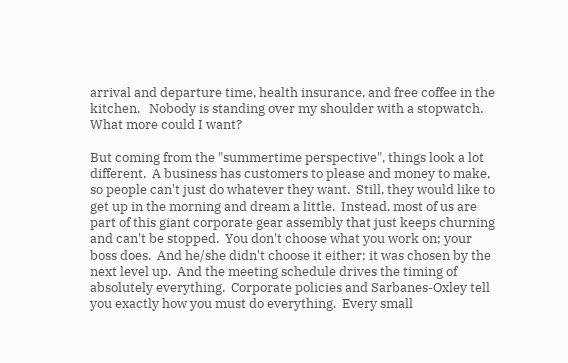arrival and departure time, health insurance, and free coffee in the kitchen.   Nobody is standing over my shoulder with a stopwatch.  What more could I want?

But coming from the "summertime perspective", things look a lot different.  A business has customers to please and money to make, so people can't just do whatever they want.  Still, they would like to get up in the morning and dream a little.  Instead, most of us are part of this giant corporate gear assembly that just keeps churning and can't be stopped.  You don't choose what you work on; your boss does.  And he/she didn't choose it either; it was chosen by the next level up.  And the meeting schedule drives the timing of absolutely everything.  Corporate policies and Sarbanes-Oxley tell you exactly how you must do everything.  Every small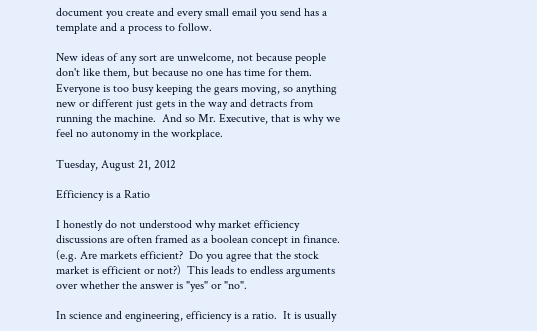document you create and every small email you send has a template and a process to follow.

New ideas of any sort are unwelcome, not because people don't like them, but because no one has time for them.  Everyone is too busy keeping the gears moving, so anything new or different just gets in the way and detracts from running the machine.  And so Mr. Executive, that is why we feel no autonomy in the workplace.

Tuesday, August 21, 2012

Efficiency is a Ratio

I honestly do not understood why market efficiency discussions are often framed as a boolean concept in finance.  (e.g. Are markets efficient?  Do you agree that the stock market is efficient or not?)  This leads to endless arguments over whether the answer is "yes" or "no".

In science and engineering, efficiency is a ratio.  It is usually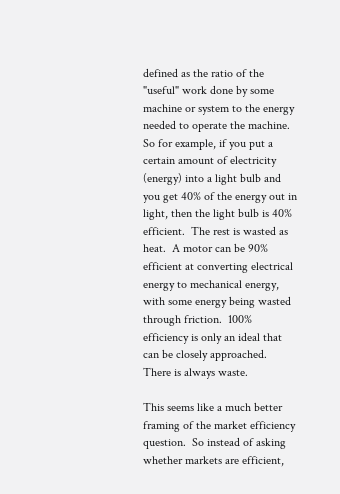defined as the ratio of the "useful" work done by some machine or system to the energy needed to operate the machine.  So for example, if you put a certain amount of electricity (energy) into a light bulb and you get 40% of the energy out in light, then the light bulb is 40% efficient.  The rest is wasted as heat.  A motor can be 90% efficient at converting electrical energy to mechanical energy, with some energy being wasted through friction.  100% efficiency is only an ideal that can be closely approached.  There is always waste.

This seems like a much better framing of the market efficiency question.  So instead of asking whether markets are efficient,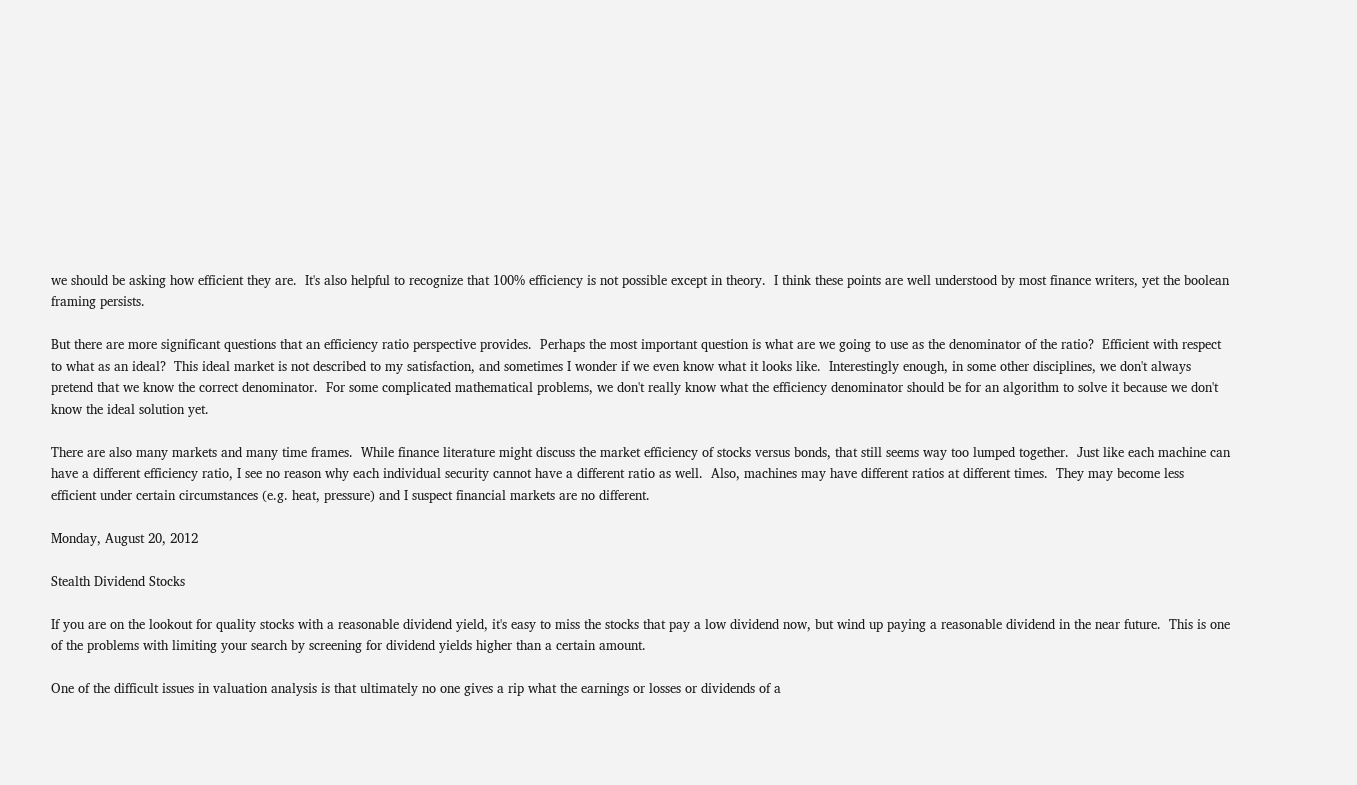we should be asking how efficient they are.  It's also helpful to recognize that 100% efficiency is not possible except in theory.  I think these points are well understood by most finance writers, yet the boolean framing persists.

But there are more significant questions that an efficiency ratio perspective provides.  Perhaps the most important question is what are we going to use as the denominator of the ratio?  Efficient with respect to what as an ideal?  This ideal market is not described to my satisfaction, and sometimes I wonder if we even know what it looks like.  Interestingly enough, in some other disciplines, we don't always pretend that we know the correct denominator.  For some complicated mathematical problems, we don't really know what the efficiency denominator should be for an algorithm to solve it because we don't know the ideal solution yet.

There are also many markets and many time frames.  While finance literature might discuss the market efficiency of stocks versus bonds, that still seems way too lumped together.  Just like each machine can have a different efficiency ratio, I see no reason why each individual security cannot have a different ratio as well.  Also, machines may have different ratios at different times.  They may become less efficient under certain circumstances (e.g. heat, pressure) and I suspect financial markets are no different.

Monday, August 20, 2012

Stealth Dividend Stocks

If you are on the lookout for quality stocks with a reasonable dividend yield, it's easy to miss the stocks that pay a low dividend now, but wind up paying a reasonable dividend in the near future.  This is one of the problems with limiting your search by screening for dividend yields higher than a certain amount.

One of the difficult issues in valuation analysis is that ultimately no one gives a rip what the earnings or losses or dividends of a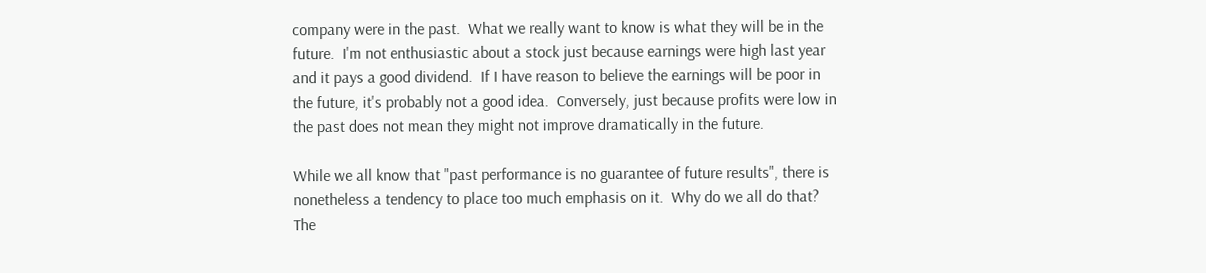company were in the past.  What we really want to know is what they will be in the future.  I'm not enthusiastic about a stock just because earnings were high last year and it pays a good dividend.  If I have reason to believe the earnings will be poor in the future, it's probably not a good idea.  Conversely, just because profits were low in the past does not mean they might not improve dramatically in the future.

While we all know that "past performance is no guarantee of future results", there is nonetheless a tendency to place too much emphasis on it.  Why do we all do that?  The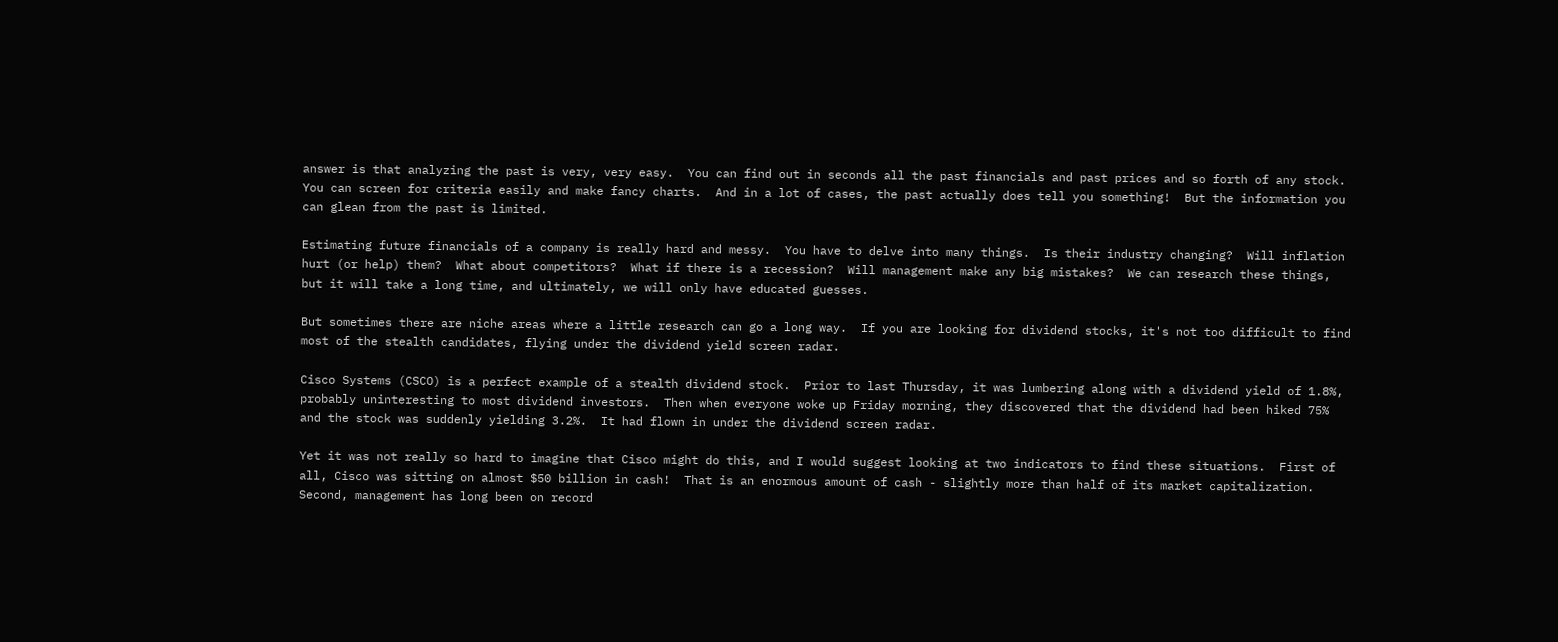answer is that analyzing the past is very, very easy.  You can find out in seconds all the past financials and past prices and so forth of any stock.  You can screen for criteria easily and make fancy charts.  And in a lot of cases, the past actually does tell you something!  But the information you can glean from the past is limited.

Estimating future financials of a company is really hard and messy.  You have to delve into many things.  Is their industry changing?  Will inflation hurt (or help) them?  What about competitors?  What if there is a recession?  Will management make any big mistakes?  We can research these things, but it will take a long time, and ultimately, we will only have educated guesses.

But sometimes there are niche areas where a little research can go a long way.  If you are looking for dividend stocks, it's not too difficult to find most of the stealth candidates, flying under the dividend yield screen radar.

Cisco Systems (CSCO) is a perfect example of a stealth dividend stock.  Prior to last Thursday, it was lumbering along with a dividend yield of 1.8%, probably uninteresting to most dividend investors.  Then when everyone woke up Friday morning, they discovered that the dividend had been hiked 75% and the stock was suddenly yielding 3.2%.  It had flown in under the dividend screen radar.

Yet it was not really so hard to imagine that Cisco might do this, and I would suggest looking at two indicators to find these situations.  First of all, Cisco was sitting on almost $50 billion in cash!  That is an enormous amount of cash - slightly more than half of its market capitalization.  Second, management has long been on record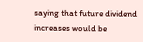saying that future dividend increases would be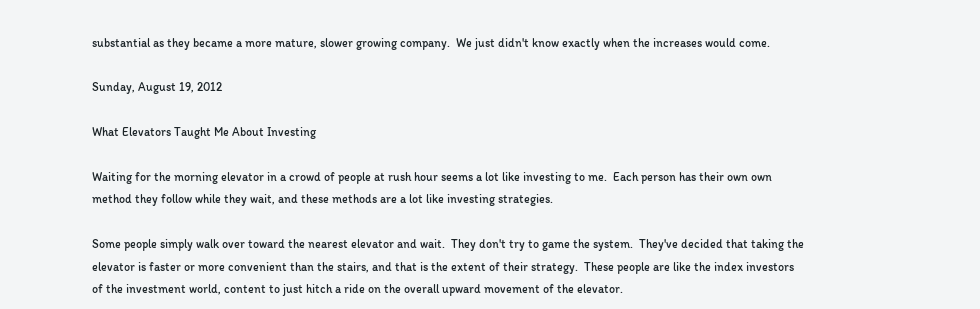substantial as they became a more mature, slower growing company.  We just didn't know exactly when the increases would come.

Sunday, August 19, 2012

What Elevators Taught Me About Investing

Waiting for the morning elevator in a crowd of people at rush hour seems a lot like investing to me.  Each person has their own own method they follow while they wait, and these methods are a lot like investing strategies.

Some people simply walk over toward the nearest elevator and wait.  They don't try to game the system.  They've decided that taking the elevator is faster or more convenient than the stairs, and that is the extent of their strategy.  These people are like the index investors of the investment world, content to just hitch a ride on the overall upward movement of the elevator.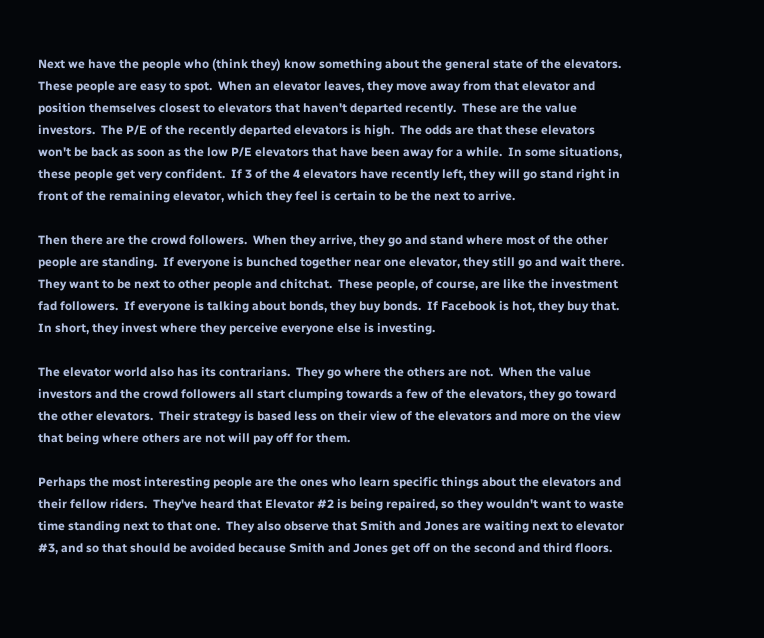Next we have the people who (think they) know something about the general state of the elevators.  These people are easy to spot.  When an elevator leaves, they move away from that elevator and position themselves closest to elevators that haven't departed recently.  These are the value investors.  The P/E of the recently departed elevators is high.  The odds are that these elevators won't be back as soon as the low P/E elevators that have been away for a while.  In some situations, these people get very confident.  If 3 of the 4 elevators have recently left, they will go stand right in front of the remaining elevator, which they feel is certain to be the next to arrive.

Then there are the crowd followers.  When they arrive, they go and stand where most of the other people are standing.  If everyone is bunched together near one elevator, they still go and wait there.  They want to be next to other people and chitchat.  These people, of course, are like the investment fad followers.  If everyone is talking about bonds, they buy bonds.  If Facebook is hot, they buy that.  In short, they invest where they perceive everyone else is investing.

The elevator world also has its contrarians.  They go where the others are not.  When the value investors and the crowd followers all start clumping towards a few of the elevators, they go toward the other elevators.  Their strategy is based less on their view of the elevators and more on the view that being where others are not will pay off for them.

Perhaps the most interesting people are the ones who learn specific things about the elevators and their fellow riders.  They've heard that Elevator #2 is being repaired, so they wouldn't want to waste time standing next to that one.  They also observe that Smith and Jones are waiting next to elevator #3, and so that should be avoided because Smith and Jones get off on the second and third floors.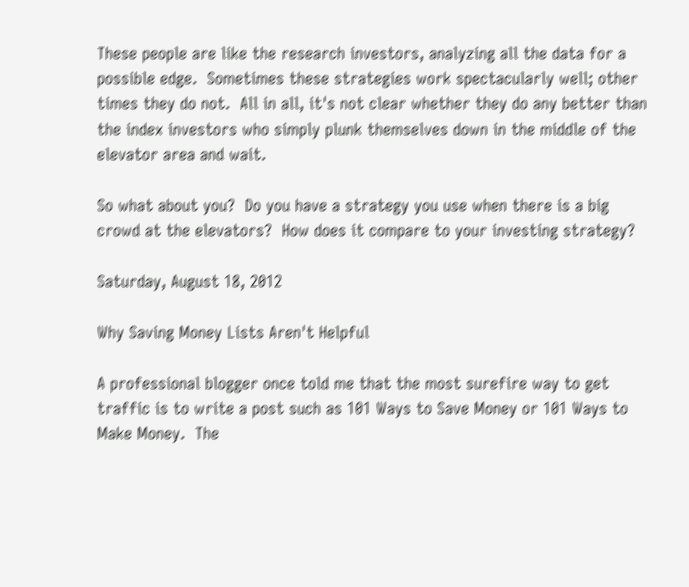These people are like the research investors, analyzing all the data for a possible edge.  Sometimes these strategies work spectacularly well; other times they do not.  All in all, it's not clear whether they do any better than the index investors who simply plunk themselves down in the middle of the elevator area and wait.

So what about you?  Do you have a strategy you use when there is a big crowd at the elevators?  How does it compare to your investing strategy?

Saturday, August 18, 2012

Why Saving Money Lists Aren't Helpful

A professional blogger once told me that the most surefire way to get traffic is to write a post such as 101 Ways to Save Money or 101 Ways to Make Money.  The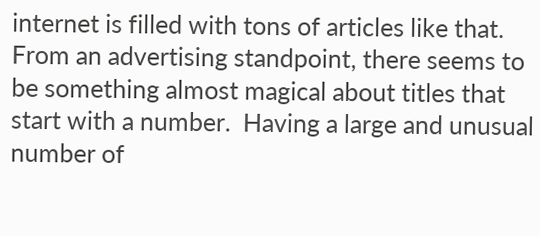internet is filled with tons of articles like that.  From an advertising standpoint, there seems to be something almost magical about titles that start with a number.  Having a large and unusual number of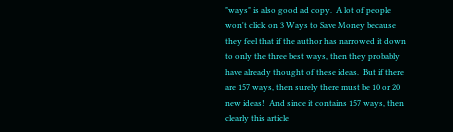"ways" is also good ad copy.  A lot of people won't click on 3 Ways to Save Money because they feel that if the author has narrowed it down to only the three best ways, then they probably have already thought of these ideas.  But if there are 157 ways, then surely there must be 10 or 20 new ideas!  And since it contains 157 ways, then clearly this article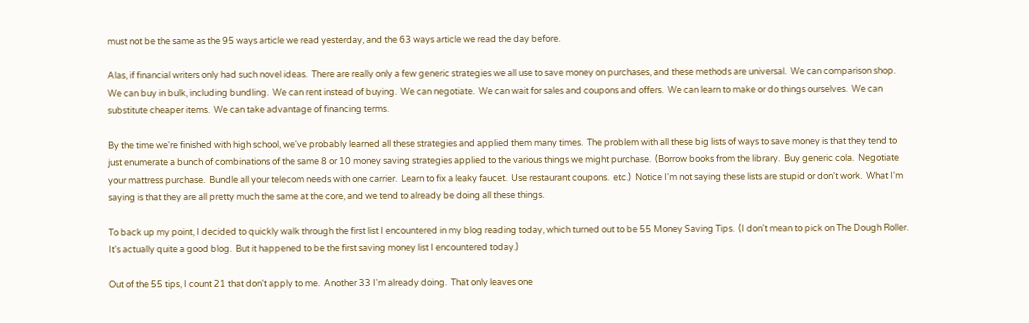must not be the same as the 95 ways article we read yesterday, and the 63 ways article we read the day before.

Alas, if financial writers only had such novel ideas.  There are really only a few generic strategies we all use to save money on purchases, and these methods are universal.  We can comparison shop.  We can buy in bulk, including bundling.  We can rent instead of buying.  We can negotiate.  We can wait for sales and coupons and offers.  We can learn to make or do things ourselves.  We can substitute cheaper items.  We can take advantage of financing terms.

By the time we're finished with high school, we've probably learned all these strategies and applied them many times.  The problem with all these big lists of ways to save money is that they tend to just enumerate a bunch of combinations of the same 8 or 10 money saving strategies applied to the various things we might purchase.  (Borrow books from the library.  Buy generic cola.  Negotiate your mattress purchase.  Bundle all your telecom needs with one carrier.  Learn to fix a leaky faucet.  Use restaurant coupons.  etc.)  Notice I'm not saying these lists are stupid or don't work.  What I'm saying is that they are all pretty much the same at the core, and we tend to already be doing all these things.

To back up my point, I decided to quickly walk through the first list I encountered in my blog reading today, which turned out to be 55 Money Saving Tips.  (I don't mean to pick on The Dough Roller.  It's actually quite a good blog.  But it happened to be the first saving money list I encountered today.)

Out of the 55 tips, I count 21 that don't apply to me.  Another 33 I'm already doing.  That only leaves one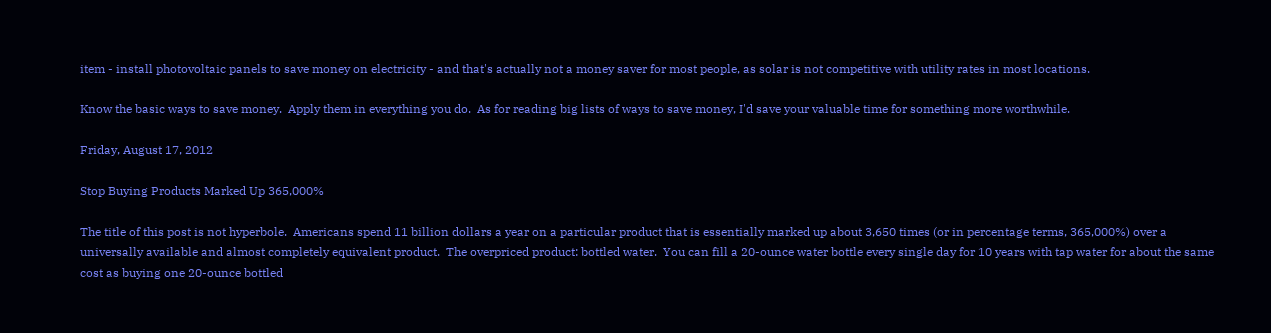item - install photovoltaic panels to save money on electricity - and that's actually not a money saver for most people, as solar is not competitive with utility rates in most locations.

Know the basic ways to save money.  Apply them in everything you do.  As for reading big lists of ways to save money, I'd save your valuable time for something more worthwhile.

Friday, August 17, 2012

Stop Buying Products Marked Up 365,000%

The title of this post is not hyperbole.  Americans spend 11 billion dollars a year on a particular product that is essentially marked up about 3,650 times (or in percentage terms, 365,000%) over a universally available and almost completely equivalent product.  The overpriced product: bottled water.  You can fill a 20-ounce water bottle every single day for 10 years with tap water for about the same cost as buying one 20-ounce bottled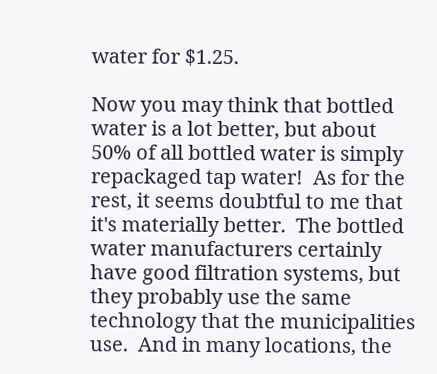water for $1.25.

Now you may think that bottled water is a lot better, but about 50% of all bottled water is simply repackaged tap water!  As for the rest, it seems doubtful to me that it's materially better.  The bottled water manufacturers certainly have good filtration systems, but they probably use the same technology that the municipalities use.  And in many locations, the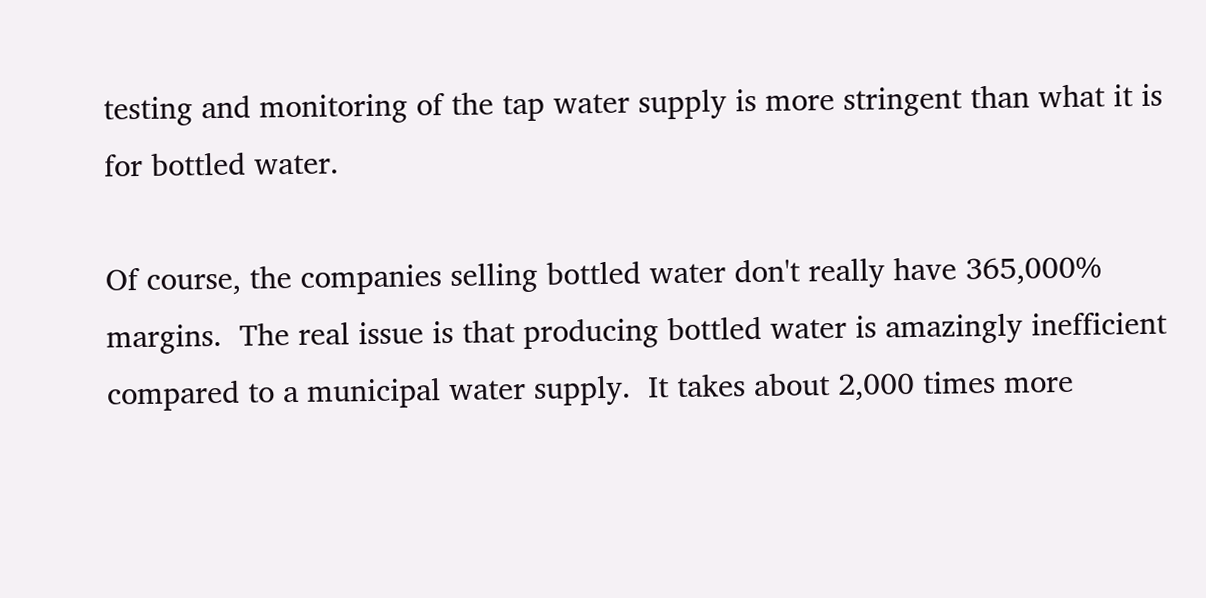testing and monitoring of the tap water supply is more stringent than what it is for bottled water.

Of course, the companies selling bottled water don't really have 365,000% margins.  The real issue is that producing bottled water is amazingly inefficient compared to a municipal water supply.  It takes about 2,000 times more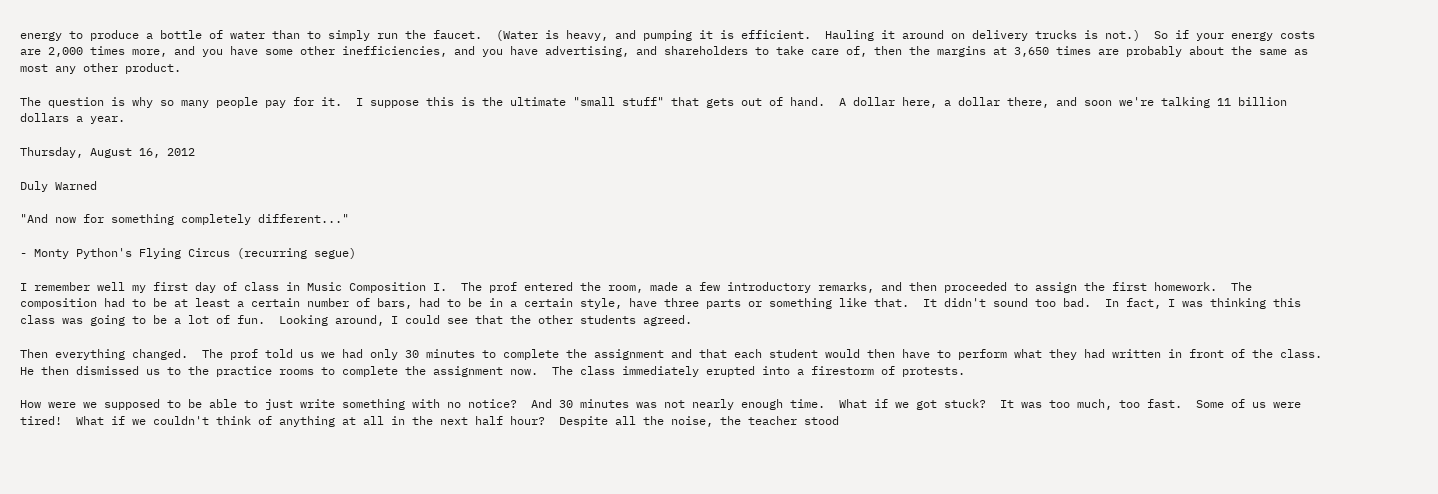energy to produce a bottle of water than to simply run the faucet.  (Water is heavy, and pumping it is efficient.  Hauling it around on delivery trucks is not.)  So if your energy costs are 2,000 times more, and you have some other inefficiencies, and you have advertising, and shareholders to take care of, then the margins at 3,650 times are probably about the same as most any other product.

The question is why so many people pay for it.  I suppose this is the ultimate "small stuff" that gets out of hand.  A dollar here, a dollar there, and soon we're talking 11 billion dollars a year.

Thursday, August 16, 2012

Duly Warned

"And now for something completely different..."

- Monty Python's Flying Circus (recurring segue)

I remember well my first day of class in Music Composition I.  The prof entered the room, made a few introductory remarks, and then proceeded to assign the first homework.  The composition had to be at least a certain number of bars, had to be in a certain style, have three parts or something like that.  It didn't sound too bad.  In fact, I was thinking this class was going to be a lot of fun.  Looking around, I could see that the other students agreed.

Then everything changed.  The prof told us we had only 30 minutes to complete the assignment and that each student would then have to perform what they had written in front of the class.  He then dismissed us to the practice rooms to complete the assignment now.  The class immediately erupted into a firestorm of protests.

How were we supposed to be able to just write something with no notice?  And 30 minutes was not nearly enough time.  What if we got stuck?  It was too much, too fast.  Some of us were tired!  What if we couldn't think of anything at all in the next half hour?  Despite all the noise, the teacher stood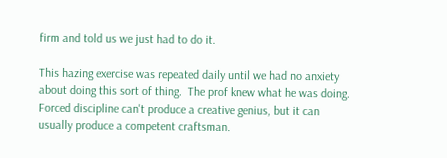firm and told us we just had to do it.

This hazing exercise was repeated daily until we had no anxiety about doing this sort of thing.  The prof knew what he was doing.  Forced discipline can't produce a creative genius, but it can usually produce a competent craftsman.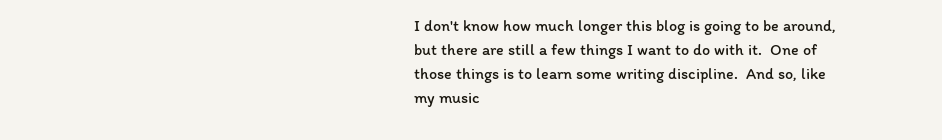I don't know how much longer this blog is going to be around, but there are still a few things I want to do with it.  One of those things is to learn some writing discipline.  And so, like my music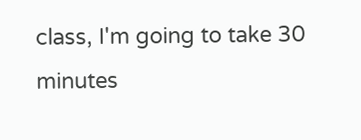class, I'm going to take 30 minutes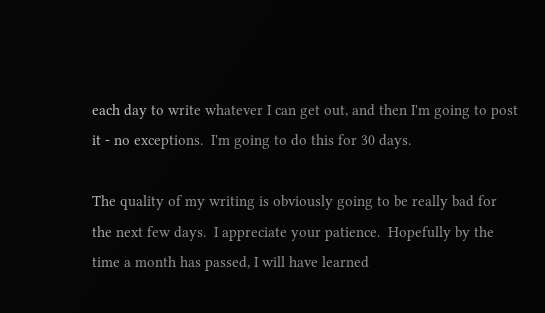each day to write whatever I can get out, and then I'm going to post it - no exceptions.  I'm going to do this for 30 days.

The quality of my writing is obviously going to be really bad for the next few days.  I appreciate your patience.  Hopefully by the time a month has passed, I will have learned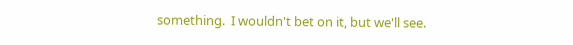something.  I wouldn't bet on it, but we'll see.